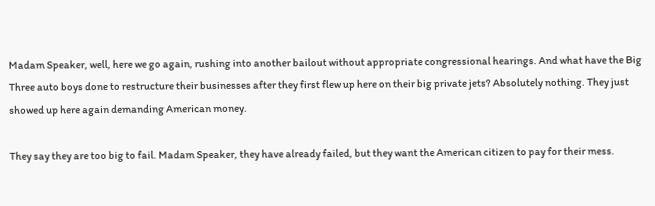Madam Speaker, well, here we go again, rushing into another bailout without appropriate congressional hearings. And what have the Big Three auto boys done to restructure their businesses after they first flew up here on their big private jets? Absolutely nothing. They just showed up here again demanding American money.

They say they are too big to fail. Madam Speaker, they have already failed, but they want the American citizen to pay for their mess.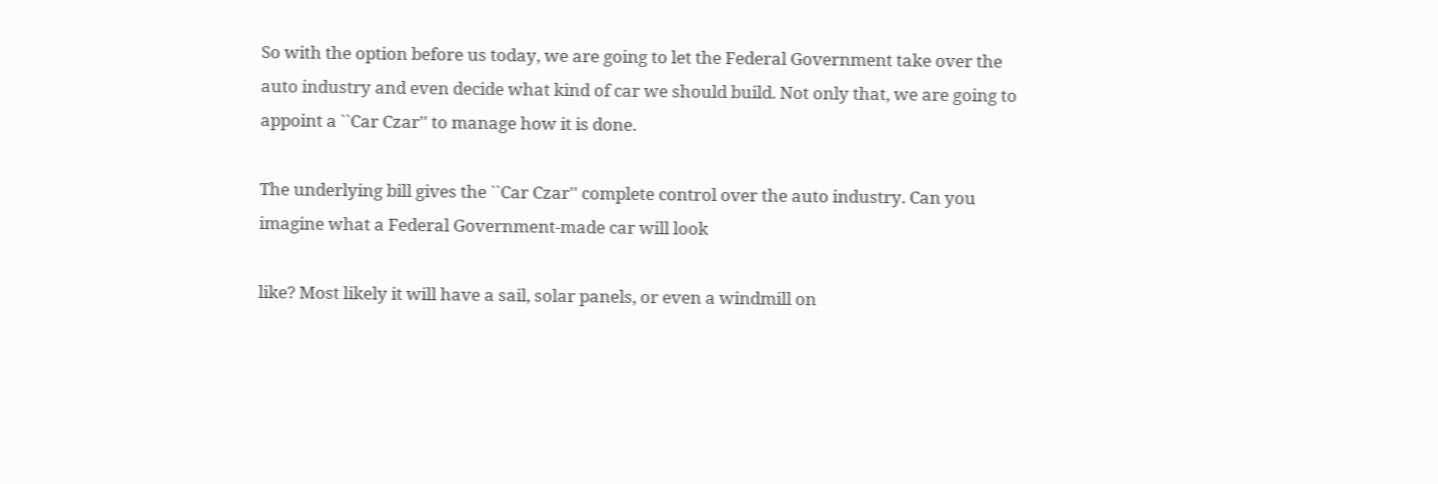So with the option before us today, we are going to let the Federal Government take over the auto industry and even decide what kind of car we should build. Not only that, we are going to appoint a ``Car Czar'' to manage how it is done.

The underlying bill gives the ``Car Czar'' complete control over the auto industry. Can you imagine what a Federal Government-made car will look

like? Most likely it will have a sail, solar panels, or even a windmill on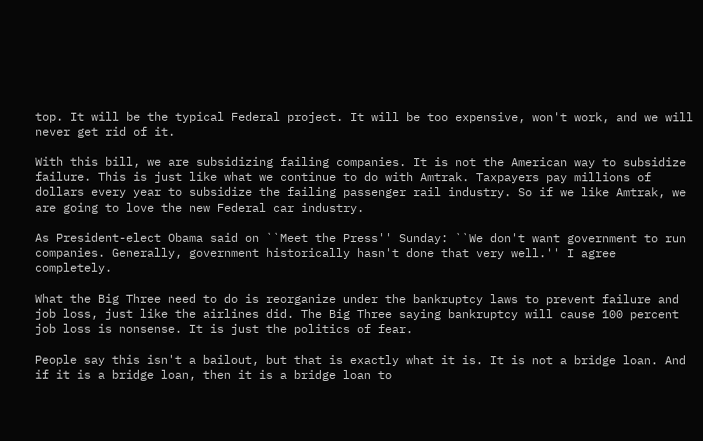top. It will be the typical Federal project. It will be too expensive, won't work, and we will never get rid of it.

With this bill, we are subsidizing failing companies. It is not the American way to subsidize failure. This is just like what we continue to do with Amtrak. Taxpayers pay millions of dollars every year to subsidize the failing passenger rail industry. So if we like Amtrak, we are going to love the new Federal car industry.

As President-elect Obama said on ``Meet the Press'' Sunday: ``We don't want government to run companies. Generally, government historically hasn't done that very well.'' I agree completely.

What the Big Three need to do is reorganize under the bankruptcy laws to prevent failure and job loss, just like the airlines did. The Big Three saying bankruptcy will cause 100 percent job loss is nonsense. It is just the politics of fear.

People say this isn't a bailout, but that is exactly what it is. It is not a bridge loan. And if it is a bridge loan, then it is a bridge loan to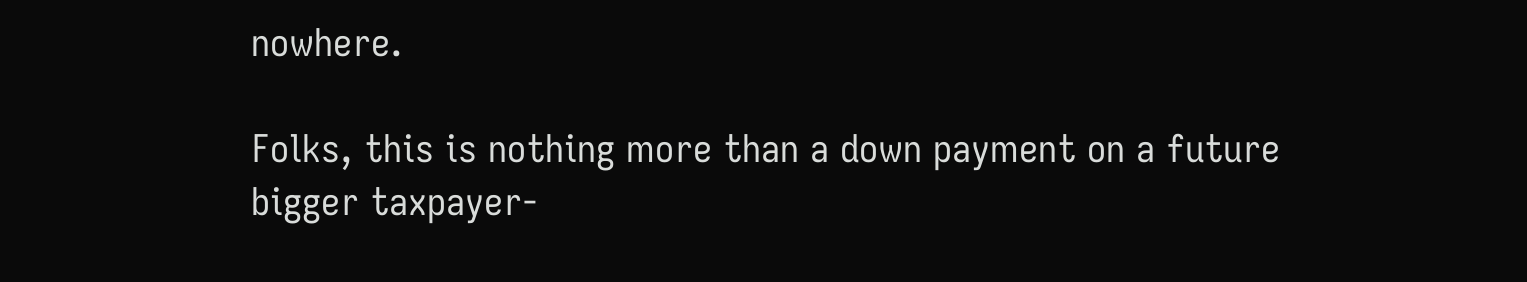nowhere.

Folks, this is nothing more than a down payment on a future bigger taxpayer-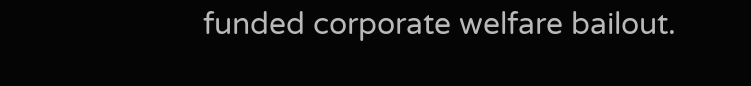funded corporate welfare bailout.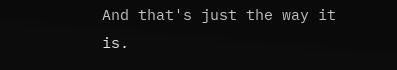And that's just the way it is.